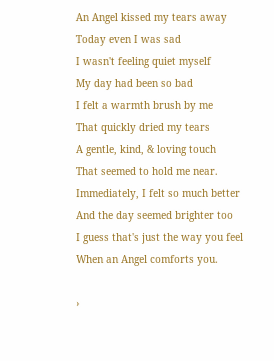An Angel kissed my tears away
Today even I was sad
I wasn't feeling quiet myself
My day had been so bad
I felt a warmth brush by me
That quickly dried my tears
A gentle, kind, & loving touch
That seemed to hold me near.
Immediately, I felt so much better
And the day seemed brighter too
I guess that's just the way you feel
When an Angel comforts you.

›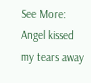See More: Angel kissed my tears away